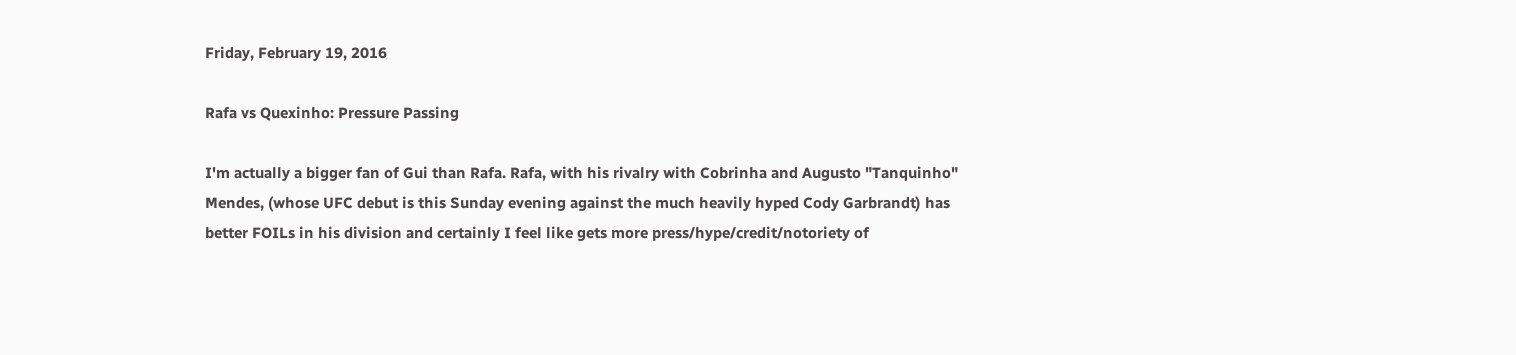Friday, February 19, 2016

Rafa vs Quexinho: Pressure Passing

I'm actually a bigger fan of Gui than Rafa. Rafa, with his rivalry with Cobrinha and Augusto "Tanquinho" Mendes, (whose UFC debut is this Sunday evening against the much heavily hyped Cody Garbrandt) has better FOILs in his division and certainly I feel like gets more press/hype/credit/notoriety of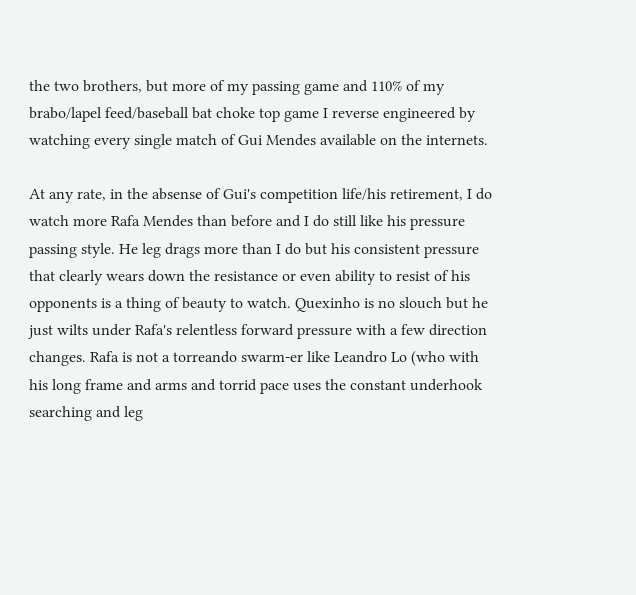the two brothers, but more of my passing game and 110% of my brabo/lapel feed/baseball bat choke top game I reverse engineered by watching every single match of Gui Mendes available on the internets.

At any rate, in the absense of Gui's competition life/his retirement, I do watch more Rafa Mendes than before and I do still like his pressure passing style. He leg drags more than I do but his consistent pressure that clearly wears down the resistance or even ability to resist of his opponents is a thing of beauty to watch. Quexinho is no slouch but he just wilts under Rafa's relentless forward pressure with a few direction changes. Rafa is not a torreando swarm-er like Leandro Lo (who with his long frame and arms and torrid pace uses the constant underhook searching and leg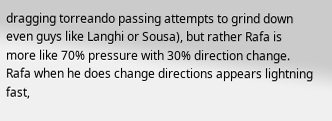dragging torreando passing attempts to grind down even guys like Langhi or Sousa), but rather Rafa is more like 70% pressure with 30% direction change. Rafa when he does change directions appears lightning fast,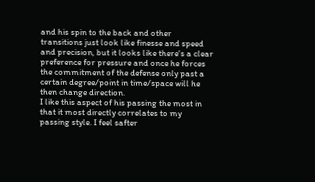and his spin to the back and other transitions just look like finesse and speed and precision, but it looks like there's a clear preference for pressure and once he forces the commitment of the defense only past a certain degree/point in time/space will he then change direction.
I like this aspect of his passing the most in that it most directly correlates to my passing style. I feel safter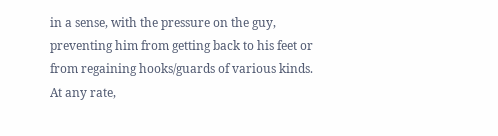in a sense, with the pressure on the guy, preventing him from getting back to his feet or from regaining hooks/guards of various kinds. At any rate,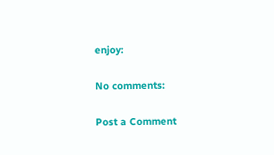enjoy:

No comments:

Post a Comment